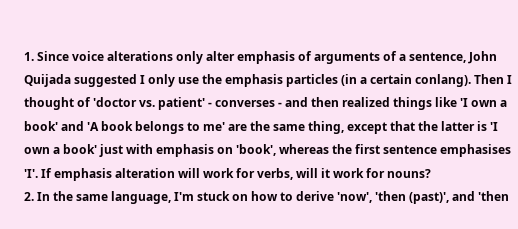1. Since voice alterations only alter emphasis of arguments of a sentence, John Quijada suggested I only use the emphasis particles (in a certain conlang). Then I thought of 'doctor vs. patient' - converses - and then realized things like 'I own a book' and 'A book belongs to me' are the same thing, except that the latter is 'I own a book' just with emphasis on 'book', whereas the first sentence emphasises 'I'. If emphasis alteration will work for verbs, will it work for nouns?
2. In the same language, I'm stuck on how to derive 'now', 'then (past)', and 'then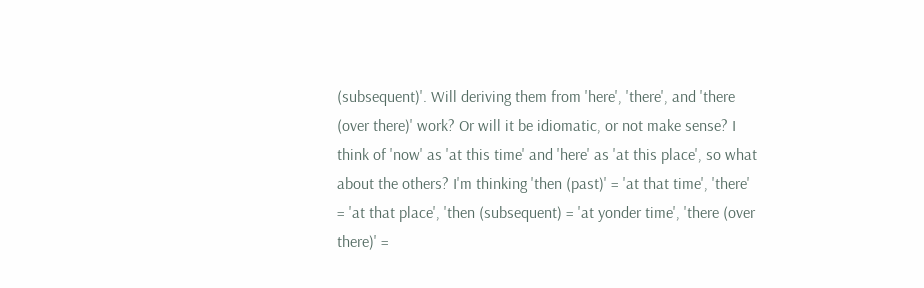(subsequent)'. Will deriving them from 'here', 'there', and 'there (over there)' work? Or will it be idiomatic, or not make sense? I think of 'now' as 'at this time' and 'here' as 'at this place', so what about the others? I'm thinking 'then (past)' = 'at that time', 'there' = 'at that place', 'then (subsequent) = 'at yonder time', 'there (over there)' =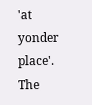'at yonder place'. The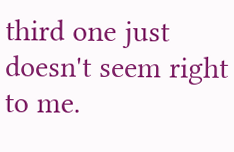third one just doesn't seem right to me.